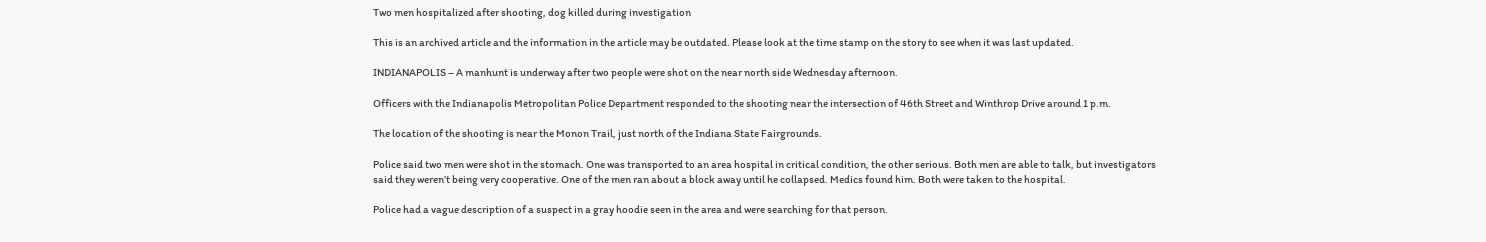Two men hospitalized after shooting, dog killed during investigation

This is an archived article and the information in the article may be outdated. Please look at the time stamp on the story to see when it was last updated.

INDIANAPOLIS – A manhunt is underway after two people were shot on the near north side Wednesday afternoon.

Officers with the Indianapolis Metropolitan Police Department responded to the shooting near the intersection of 46th Street and Winthrop Drive around 1 p.m.

The location of the shooting is near the Monon Trail, just north of the Indiana State Fairgrounds.

Police said two men were shot in the stomach. One was transported to an area hospital in critical condition, the other serious. Both men are able to talk, but investigators said they weren’t being very cooperative. One of the men ran about a block away until he collapsed. Medics found him. Both were taken to the hospital.

Police had a vague description of a suspect in a gray hoodie seen in the area and were searching for that person.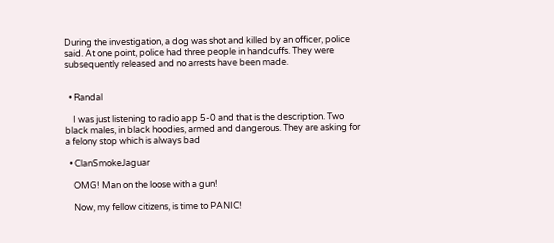During the investigation, a dog was shot and killed by an officer, police said. At one point, police had three people in handcuffs. They were subsequently released and no arrests have been made.


  • Randal

    I was just listening to radio app 5-0 and that is the description. Two black males, in black hoodies, armed and dangerous. They are asking for a felony stop which is always bad

  • ClanSmokeJaguar

    OMG! Man on the loose with a gun!

    Now, my fellow citizens, is time to PANIC!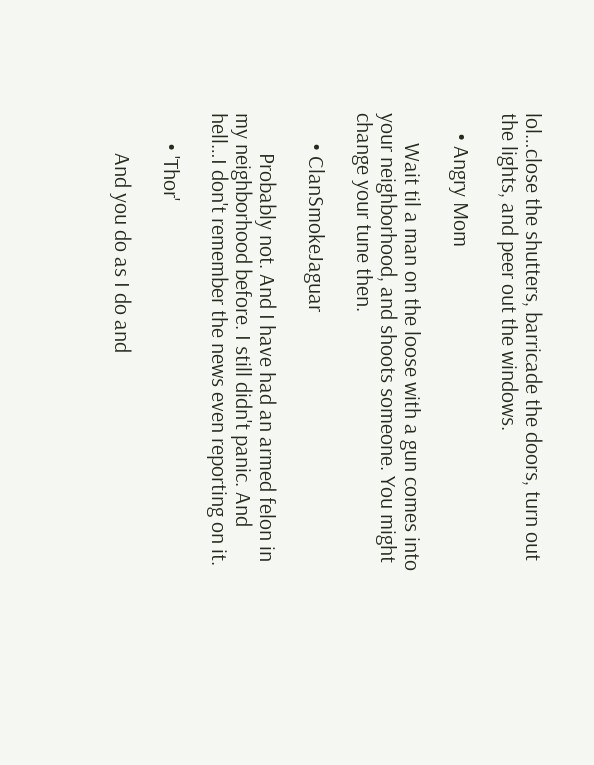lol…close the shutters, barricade the doors, turn out the lights, and peer out the windows.

    • Angry Mom

      Wait til a man on the loose with a gun comes into your neighborhood, and shoots someone. You might change your tune then.

      • ClanSmokeJaguar

        Probably not. And I have had an armed felon in my neighborhood before. I still didn't panic. And hell…I don't remember the news even reporting on it.

      • 'Thor'

        And you do as I do and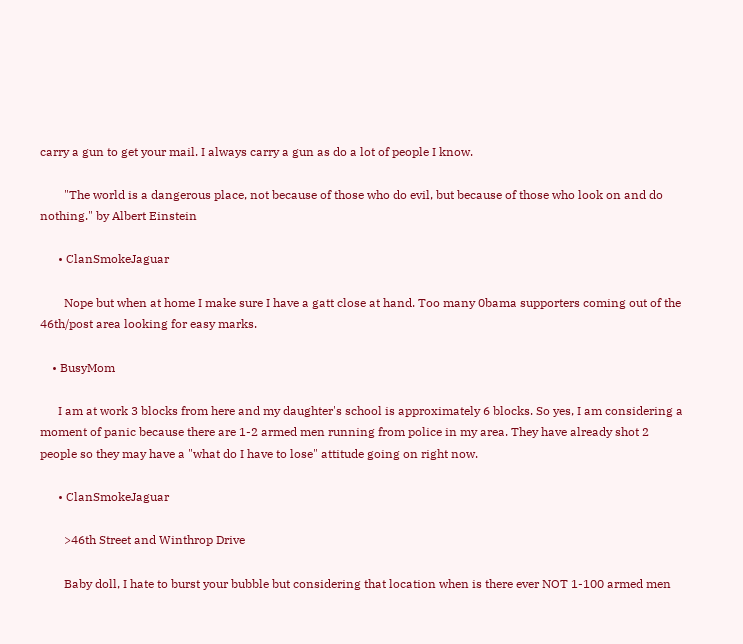carry a gun to get your mail. I always carry a gun as do a lot of people I know.

        "The world is a dangerous place, not because of those who do evil, but because of those who look on and do nothing." by Albert Einstein

      • ClanSmokeJaguar

        Nope but when at home I make sure I have a gatt close at hand. Too many 0bama supporters coming out of the 46th/post area looking for easy marks.

    • BusyMom

      I am at work 3 blocks from here and my daughter's school is approximately 6 blocks. So yes, I am considering a moment of panic because there are 1-2 armed men running from police in my area. They have already shot 2 people so they may have a "what do I have to lose" attitude going on right now.

      • ClanSmokeJaguar

        >46th Street and Winthrop Drive

        Baby doll, I hate to burst your bubble but considering that location when is there ever NOT 1-100 armed men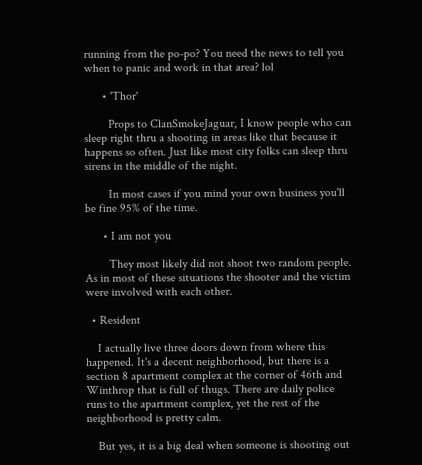running from the po-po? You need the news to tell you when to panic and work in that area? lol

      • 'Thor'

        Props to ClanSmokeJaguar, I know people who can sleep right thru a shooting in areas like that because it happens so often. Just like most city folks can sleep thru sirens in the middle of the night.

        In most cases if you mind your own business you'll be fine 95% of the time.

      • I am not you

        They most likely did not shoot two random people. As in most of these situations the shooter and the victim were involved with each other.

  • Resident

    I actually live three doors down from where this happened. It's a decent neighborhood, but there is a section 8 apartment complex at the corner of 46th and Winthrop that is full of thugs. There are daily police runs to the apartment complex, yet the rest of the neighborhood is pretty calm.

    But yes, it is a big deal when someone is shooting out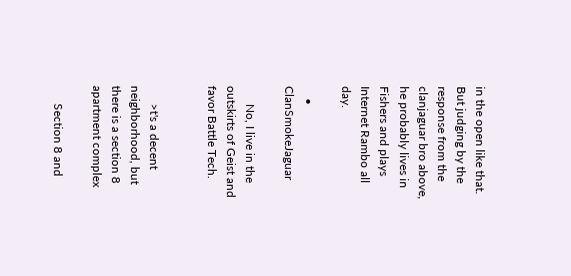in the open like that. But judging by the response from the clanjaguar bro above, he probably lives in Fishers and plays Internet Rambo all day.

    • ClanSmokeJaguar

      No, I live in the outskirts of Geist and favor Battle Tech.


      >t's a decent neighborhood, but there is a section 8 apartment complex

      Section 8 and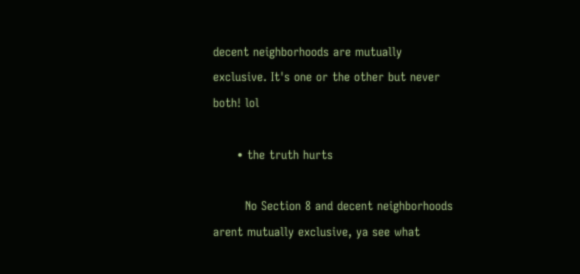decent neighborhoods are mutually exclusive. It's one or the other but never both! lol

      • the truth hurts

        No Section 8 and decent neighborhoods arent mutually exclusive, ya see what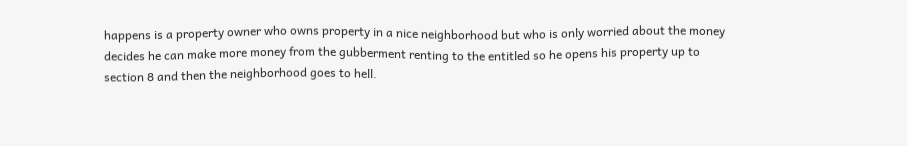happens is a property owner who owns property in a nice neighborhood but who is only worried about the money decides he can make more money from the gubberment renting to the entitled so he opens his property up to section 8 and then the neighborhood goes to hell.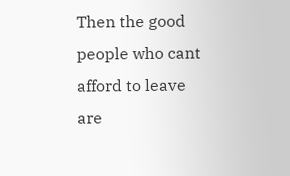Then the good people who cant afford to leave are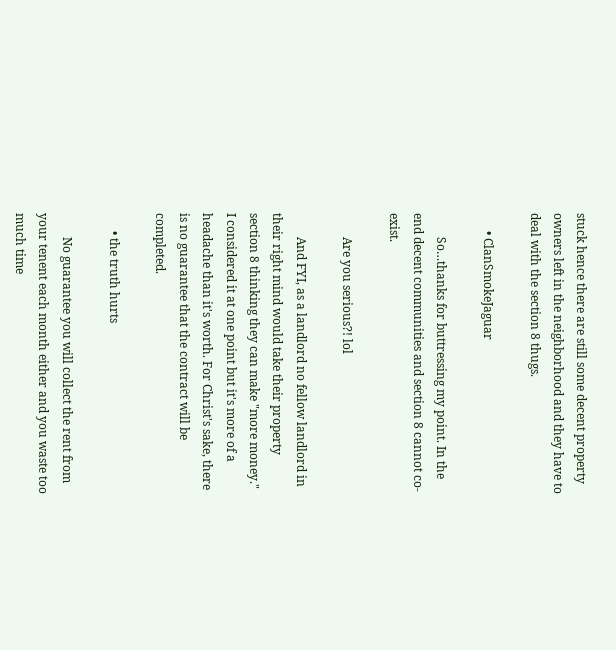stuck hence there are still some decent property owners left in the neighborhood and they have to deal with the section 8 thugs.

      • ClanSmokeJaguar

        So…thanks for buttressing my point. In the end decent communities and section 8 cannot co-exist.

        Are you serious?! lol

        And FYI, as a landlord no fellow landlord in their right mind would take their property section 8 thinking they can make "more money." I considered it at one point but it's more of a headache than it's worth. For Christ's sake, there is no guarantee that the contract will be completed.

      • the truth hurts

        No guarantee you will collect the rent from your tenent each month either and you waste too much time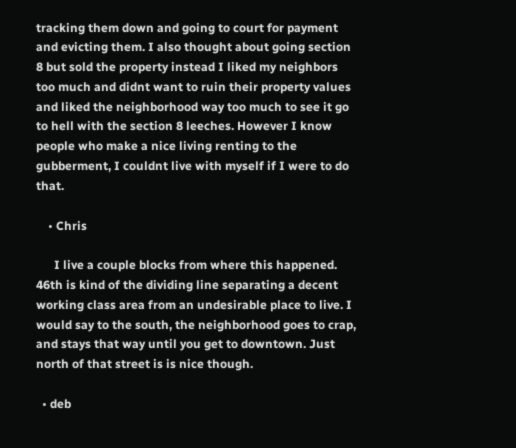tracking them down and going to court for payment and evicting them. I also thought about going section 8 but sold the property instead I liked my neighbors too much and didnt want to ruin their property values and liked the neighborhood way too much to see it go to hell with the section 8 leeches. However I know people who make a nice living renting to the gubberment, I couldnt live with myself if I were to do that.

    • Chris

      I live a couple blocks from where this happened. 46th is kind of the dividing line separating a decent working class area from an undesirable place to live. I would say to the south, the neighborhood goes to crap, and stays that way until you get to downtown. Just north of that street is is nice though.

  • deb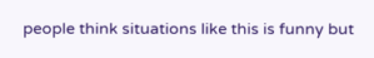people think situations like this is funny but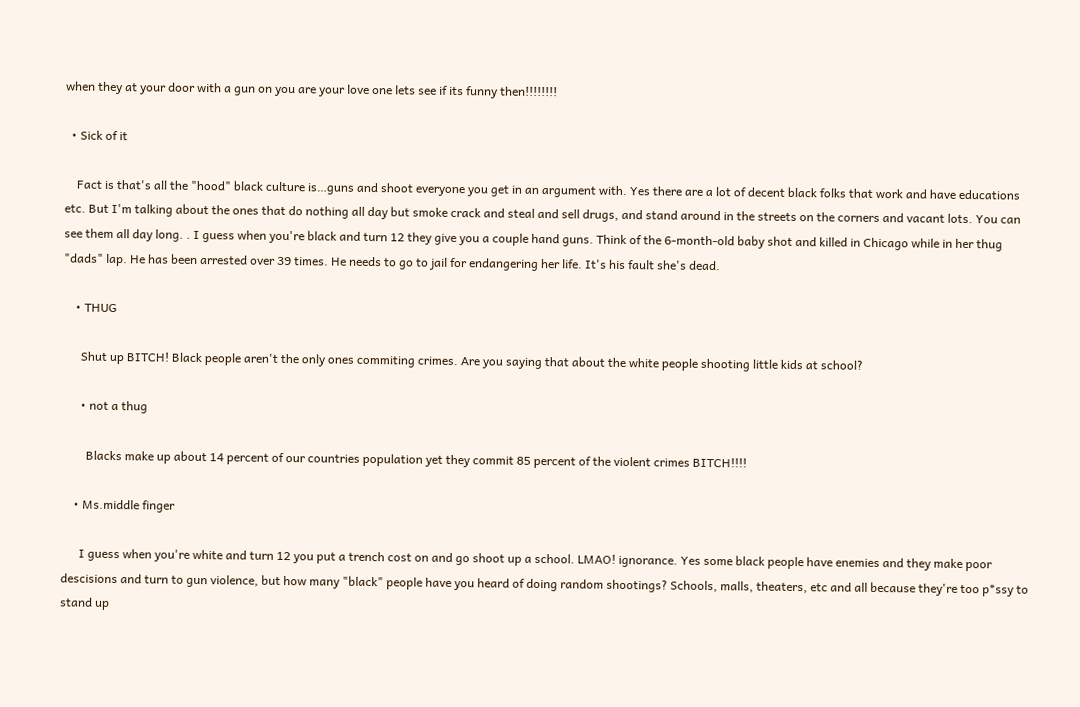when they at your door with a gun on you are your love one lets see if its funny then!!!!!!!!

  • Sick of it

    Fact is that's all the "hood" black culture is…guns and shoot everyone you get in an argument with. Yes there are a lot of decent black folks that work and have educations etc. But I'm talking about the ones that do nothing all day but smoke crack and steal and sell drugs, and stand around in the streets on the corners and vacant lots. You can see them all day long. . I guess when you're black and turn 12 they give you a couple hand guns. Think of the 6-month-old baby shot and killed in Chicago while in her thug "dads" lap. He has been arrested over 39 times. He needs to go to jail for endangering her life. It's his fault she's dead.

    • THUG

      Shut up BITCH! Black people aren't the only ones commiting crimes. Are you saying that about the white people shooting little kids at school?

      • not a thug

        Blacks make up about 14 percent of our countries population yet they commit 85 percent of the violent crimes BITCH!!!!

    • Ms.middle finger

      I guess when you're white and turn 12 you put a trench cost on and go shoot up a school. LMAO! ignorance. Yes some black people have enemies and they make poor descisions and turn to gun violence, but how many "black" people have you heard of doing random shootings? Schools, malls, theaters, etc and all because they're too p*ssy to stand up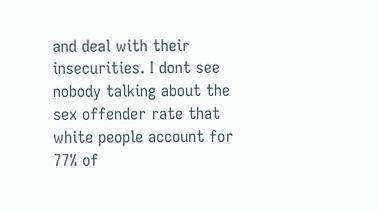and deal with their insecurities. I dont see nobody talking about the sex offender rate that white people account for 77% of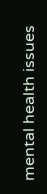mental health issues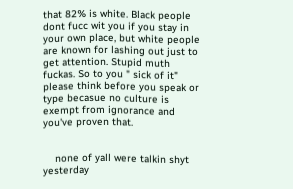that 82% is white. Black people dont fucc wit you if you stay in your own place, but white people are known for lashing out just to get attention. Stupid muth fuckas. So to you " sick of it" please think before you speak or type becasue no culture is exempt from ignorance and you've proven that.


    none of yall were talkin shyt yesterday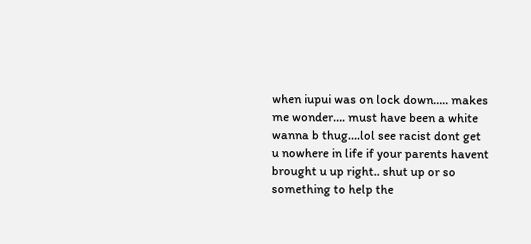when iupui was on lock down….. makes me wonder…. must have been a white wanna b thug….lol see racist dont get u nowhere in life if your parents havent brought u up right.. shut up or so something to help the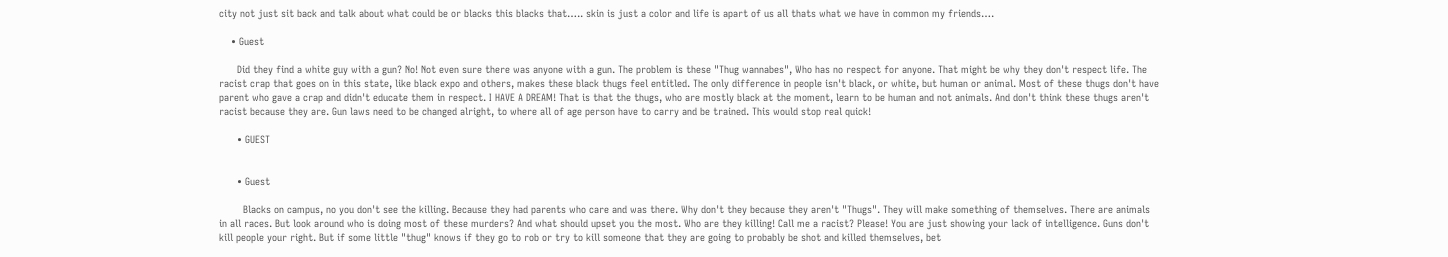city not just sit back and talk about what could be or blacks this blacks that….. skin is just a color and life is apart of us all thats what we have in common my friends….

    • Guest

      Did they find a white guy with a gun? No! Not even sure there was anyone with a gun. The problem is these "Thug wannabes", Who has no respect for anyone. That might be why they don't respect life. The racist crap that goes on in this state, like black expo and others, makes these black thugs feel entitled. The only difference in people isn't black, or white, but human or animal. Most of these thugs don't have parent who gave a crap and didn't educate them in respect. I HAVE A DREAM! That is that the thugs, who are mostly black at the moment, learn to be human and not animals. And don't think these thugs aren't racist because they are. Gun laws need to be changed alright, to where all of age person have to carry and be trained. This would stop real quick!

      • GUEST


      • Guest

        Blacks on campus, no you don't see the killing. Because they had parents who care and was there. Why don't they because they aren't "Thugs". They will make something of themselves. There are animals in all races. But look around who is doing most of these murders? And what should upset you the most. Who are they killing! Call me a racist? Please! You are just showing your lack of intelligence. Guns don't kill people your right. But if some little "thug" knows if they go to rob or try to kill someone that they are going to probably be shot and killed themselves, bet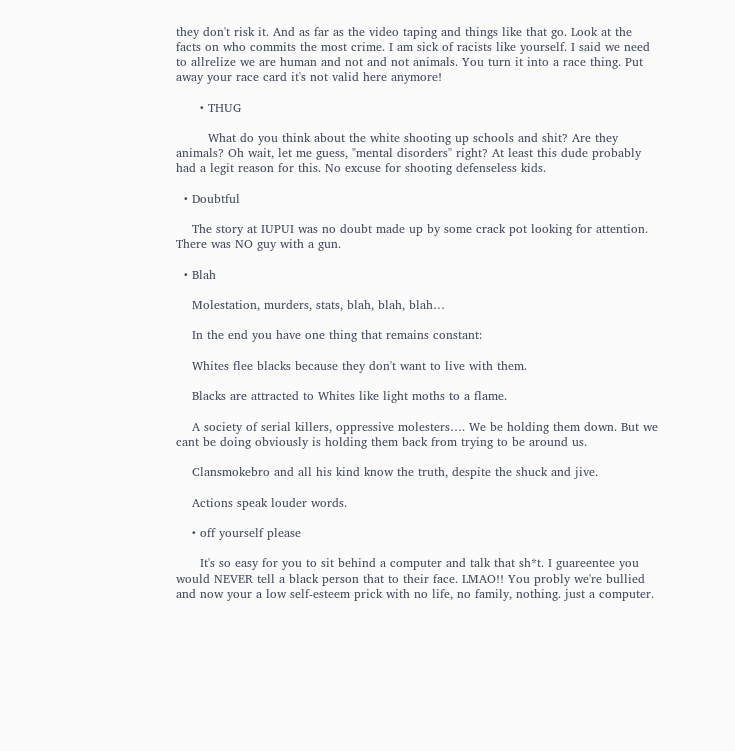they don't risk it. And as far as the video taping and things like that go. Look at the facts on who commits the most crime. I am sick of racists like yourself. I said we need to allrelize we are human and not and not animals. You turn it into a race thing. Put away your race card it's not valid here anymore!

      • THUG

        What do you think about the white shooting up schools and shit? Are they animals? Oh wait, let me guess, "mental disorders'' right? At least this dude probably had a legit reason for this. No excuse for shooting defenseless kids.

  • Doubtful

    The story at IUPUI was no doubt made up by some crack pot looking for attention. There was NO guy with a gun.

  • Blah

    Molestation, murders, stats, blah, blah, blah…

    In the end you have one thing that remains constant:

    Whites flee blacks because they don't want to live with them.

    Blacks are attracted to Whites like light moths to a flame.

    A society of serial killers, oppressive molesters…. We be holding them down. But we cant be doing obviously is holding them back from trying to be around us.

    Clansmokebro and all his kind know the truth, despite the shuck and jive.

    Actions speak louder words.

    • off yourself please

      It's so easy for you to sit behind a computer and talk that sh*t. I guareentee you would NEVER tell a black person that to their face. LMAO!! You probly we're bullied and now your a low self-esteem prick with no life, no family, nothing. just a computer.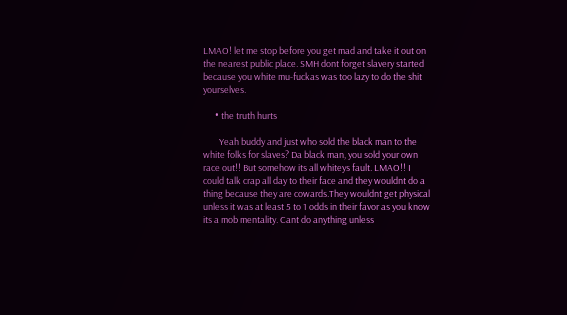LMAO! let me stop before you get mad and take it out on the nearest public place. SMH dont forget slavery started because you white mu-fuckas was too lazy to do the shit yourselves.

      • the truth hurts

        Yeah buddy and just who sold the black man to the white folks for slaves? Da black man, you sold your own race out!! But somehow its all whiteys fault. LMAO!! I could talk crap all day to their face and they wouldnt do a thing because they are cowards.They wouldnt get physical unless it was at least 5 to 1 odds in their favor as you know its a mob mentality. Cant do anything unless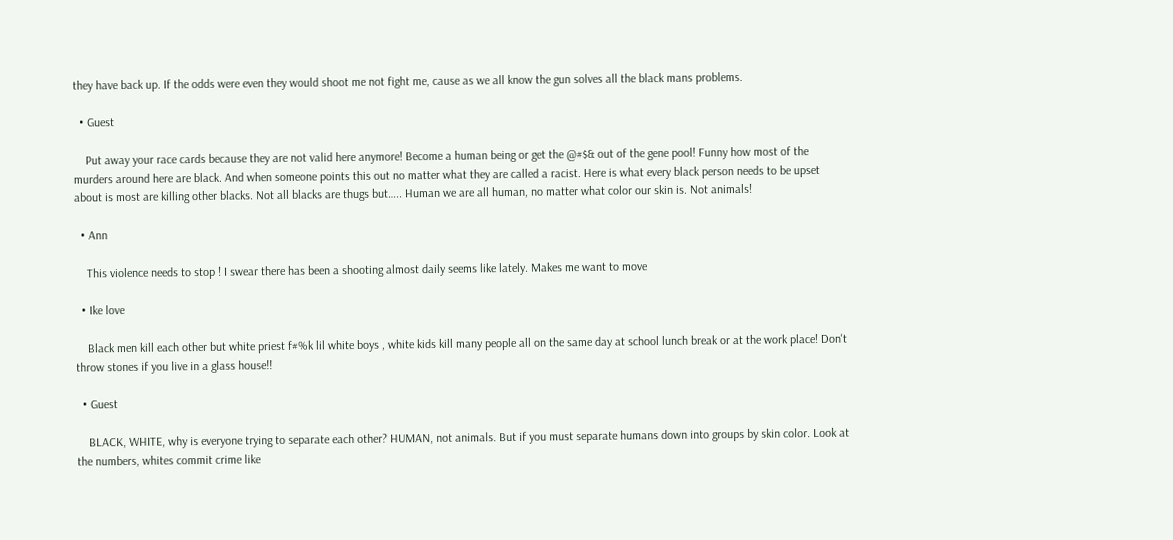they have back up. If the odds were even they would shoot me not fight me, cause as we all know the gun solves all the black mans problems.

  • Guest

    Put away your race cards because they are not valid here anymore! Become a human being or get the @#$& out of the gene pool! Funny how most of the murders around here are black. And when someone points this out no matter what they are called a racist. Here is what every black person needs to be upset about is most are killing other blacks. Not all blacks are thugs but….. Human we are all human, no matter what color our skin is. Not animals!

  • Ann

    This violence needs to stop ! I swear there has been a shooting almost daily seems like lately. Makes me want to move

  • Ike love

    Black men kill each other but white priest f#%k lil white boys , white kids kill many people all on the same day at school lunch break or at the work place! Don't throw stones if you live in a glass house!!

  • Guest

    BLACK, WHITE, why is everyone trying to separate each other? HUMAN, not animals. But if you must separate humans down into groups by skin color. Look at the numbers, whites commit crime like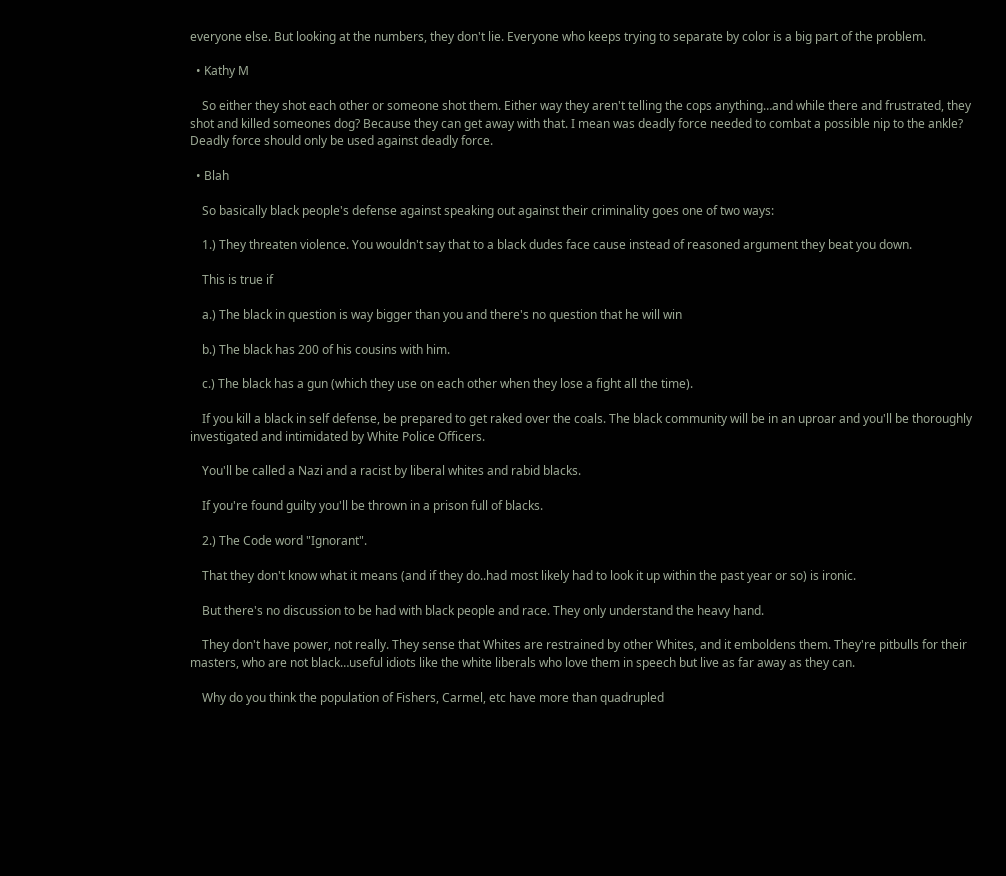everyone else. But looking at the numbers, they don't lie. Everyone who keeps trying to separate by color is a big part of the problem.

  • Kathy M

    So either they shot each other or someone shot them. Either way they aren't telling the cops anything…and while there and frustrated, they shot and killed someones dog? Because they can get away with that. I mean was deadly force needed to combat a possible nip to the ankle? Deadly force should only be used against deadly force.

  • Blah

    So basically black people's defense against speaking out against their criminality goes one of two ways:

    1.) They threaten violence. You wouldn't say that to a black dudes face cause instead of reasoned argument they beat you down.

    This is true if

    a.) The black in question is way bigger than you and there's no question that he will win

    b.) The black has 200 of his cousins with him.

    c.) The black has a gun (which they use on each other when they lose a fight all the time).

    If you kill a black in self defense, be prepared to get raked over the coals. The black community will be in an uproar and you'll be thoroughly investigated and intimidated by White Police Officers.

    You'll be called a Nazi and a racist by liberal whites and rabid blacks.

    If you're found guilty you'll be thrown in a prison full of blacks.

    2.) The Code word "Ignorant".

    That they don't know what it means (and if they do..had most likely had to look it up within the past year or so) is ironic.

    But there's no discussion to be had with black people and race. They only understand the heavy hand.

    They don't have power, not really. They sense that Whites are restrained by other Whites, and it emboldens them. They're pitbulls for their masters, who are not black…useful idiots like the white liberals who love them in speech but live as far away as they can.

    Why do you think the population of Fishers, Carmel, etc have more than quadrupled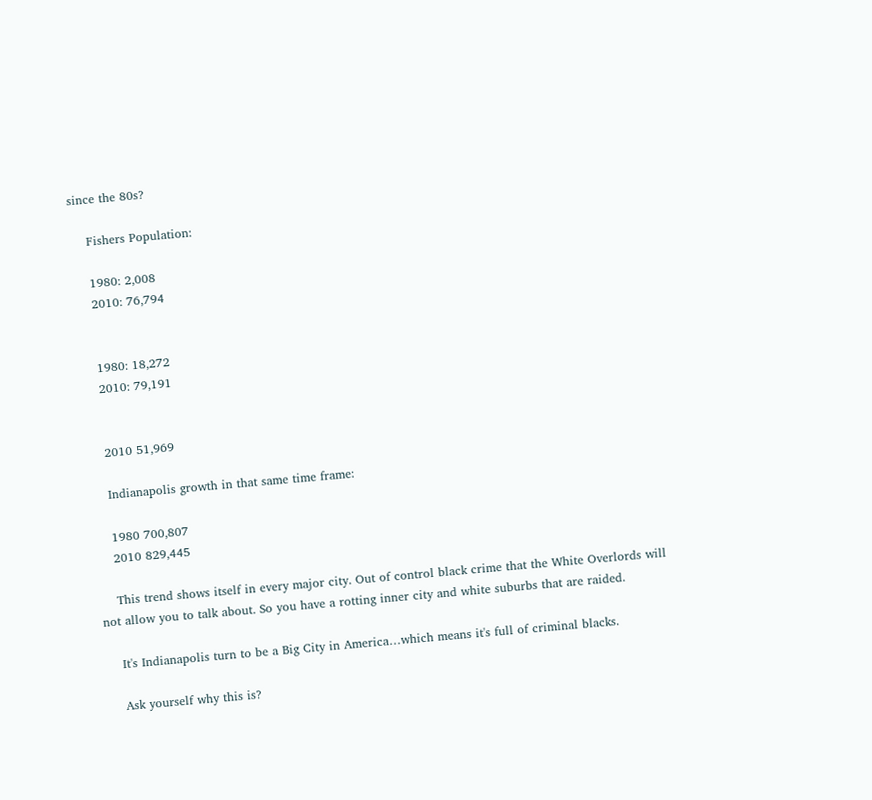since the 80s?

    Fishers Population:

    1980: 2,008
    2010: 76,794


    1980: 18,272
    2010: 79,191


    2010 51,969

    Indianapolis growth in that same time frame:

    1980 700,807
    2010 829,445

    This trend shows itself in every major city. Out of control black crime that the White Overlords will not allow you to talk about. So you have a rotting inner city and white suburbs that are raided.

    It's Indianapolis turn to be a Big City in America…which means it's full of criminal blacks.

    Ask yourself why this is?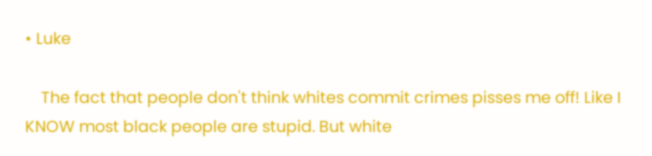• Luke

    The fact that people don't think whites commit crimes pisses me off! Like I KNOW most black people are stupid. But white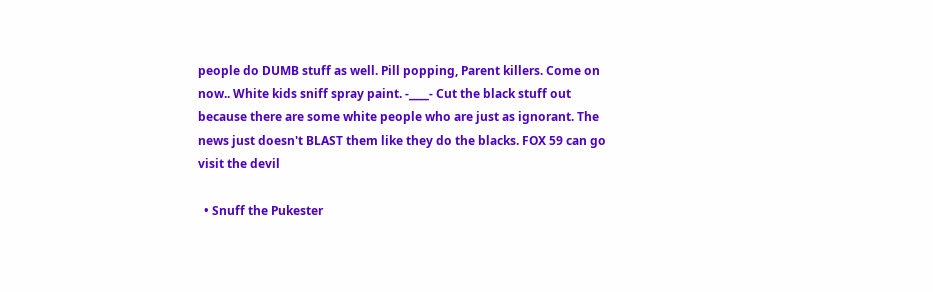people do DUMB stuff as well. Pill popping, Parent killers. Come on now.. White kids sniff spray paint. -____- Cut the black stuff out because there are some white people who are just as ignorant. The news just doesn't BLAST them like they do the blacks. FOX 59 can go visit the devil

  • Snuff the Pukester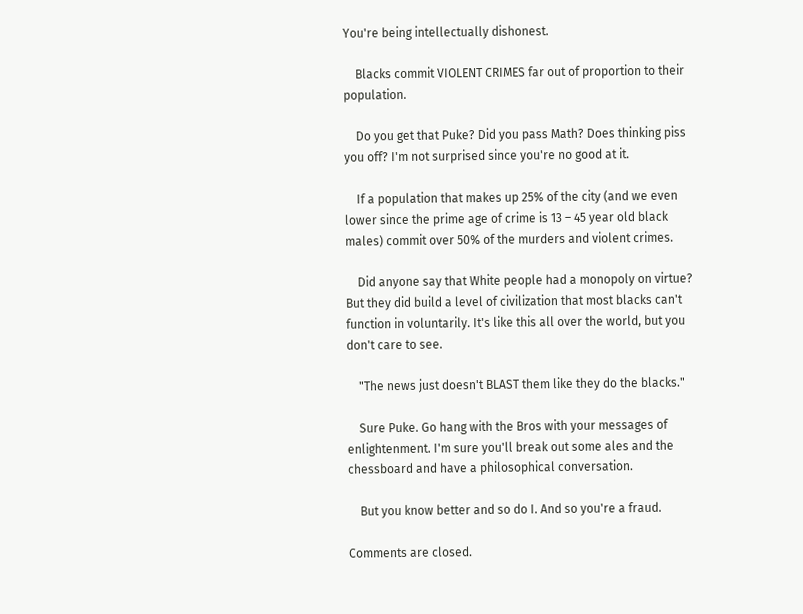You're being intellectually dishonest.

    Blacks commit VIOLENT CRIMES far out of proportion to their population.

    Do you get that Puke? Did you pass Math? Does thinking piss you off? I'm not surprised since you're no good at it.

    If a population that makes up 25% of the city (and we even lower since the prime age of crime is 13 – 45 year old black males) commit over 50% of the murders and violent crimes.

    Did anyone say that White people had a monopoly on virtue? But they did build a level of civilization that most blacks can't function in voluntarily. It's like this all over the world, but you don't care to see.

    "The news just doesn't BLAST them like they do the blacks."

    Sure Puke. Go hang with the Bros with your messages of enlightenment. I'm sure you'll break out some ales and the chessboard and have a philosophical conversation.

    But you know better and so do I. And so you're a fraud.

Comments are closed.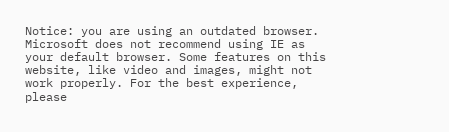Notice: you are using an outdated browser. Microsoft does not recommend using IE as your default browser. Some features on this website, like video and images, might not work properly. For the best experience, please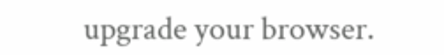upgrade your browser.